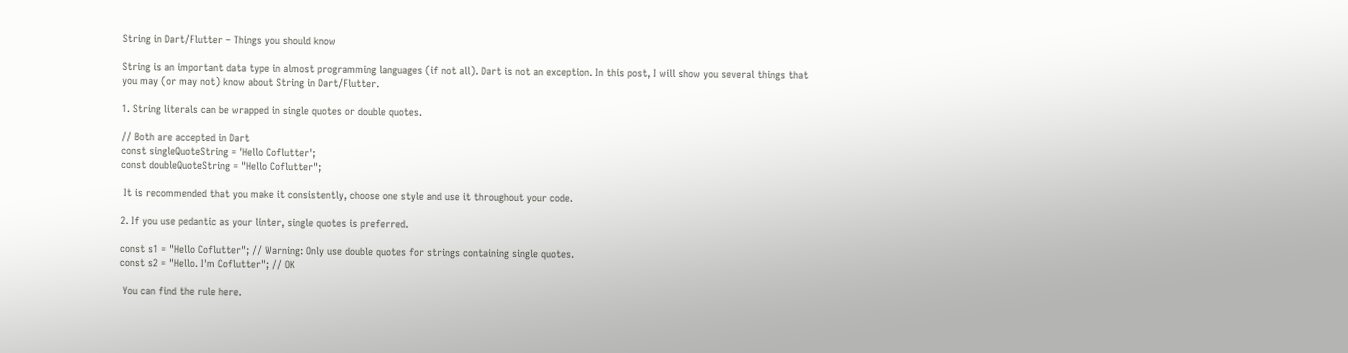String in Dart/Flutter – Things you should know

String is an important data type in almost programming languages (if not all). Dart is not an exception. In this post, I will show you several things that you may (or may not) know about String in Dart/Flutter.

1. String literals can be wrapped in single quotes or double quotes.

// Both are accepted in Dart
const singleQuoteString = 'Hello Coflutter';
const doubleQuoteString = "Hello Coflutter";

 It is recommended that you make it consistently, choose one style and use it throughout your code.

2. If you use pedantic as your linter, single quotes is preferred.

const s1 = "Hello Coflutter"; // Warning: Only use double quotes for strings containing single quotes.
const s2 = "Hello. I'm Coflutter"; // OK

 You can find the rule here.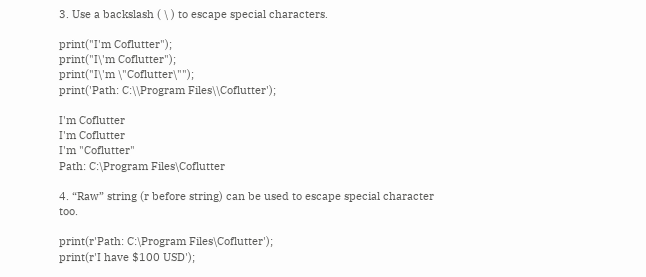3. Use a backslash ( \ ) to escape special characters.

print("I'm Coflutter");
print("I\'m Coflutter");
print("I\'m \"Coflutter\"");
print('Path: C:\\Program Files\\Coflutter');

I'm Coflutter
I'm Coflutter
I'm "Coflutter"
Path: C:\Program Files\Coflutter

4. “Raw” string (r before string) can be used to escape special character too.

print(r'Path: C:\Program Files\Coflutter');
print(r'I have $100 USD');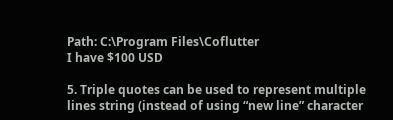Path: C:\Program Files\Coflutter
I have $100 USD

5. Triple quotes can be used to represent multiple lines string (instead of using “new line” character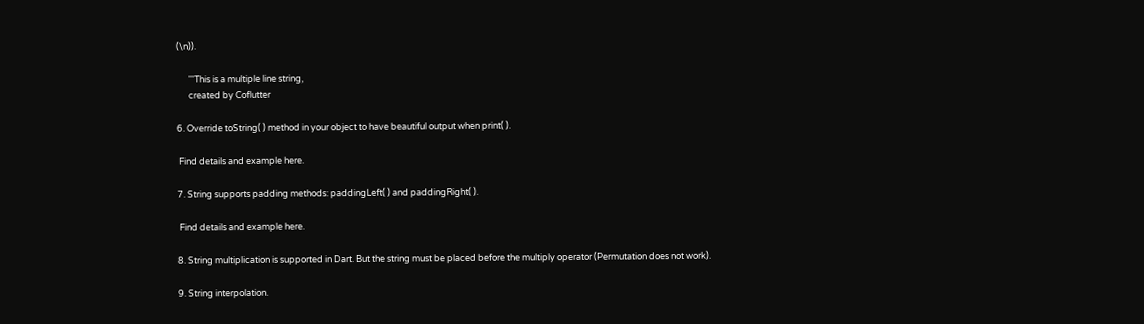(\n)).

      '''This is a multiple line string,
      created by Coflutter

6. Override toString( ) method in your object to have beautiful output when print( ).

 Find details and example here.

7. String supports padding methods: paddingLeft( ) and paddingRight( ).

 Find details and example here.

8. String multiplication is supported in Dart. But the string must be placed before the multiply operator (Permutation does not work).

9. String interpolation.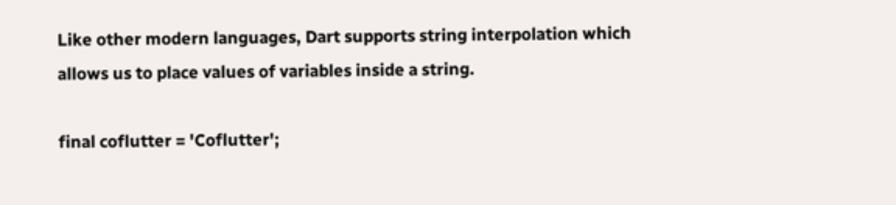Like other modern languages, Dart supports string interpolation which allows us to place values of variables inside a string.

final coflutter = 'Coflutter';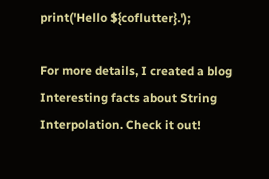print('Hello ${coflutter}.');

For more details, I created a blog  Interesting facts about String Interpolation. Check it out!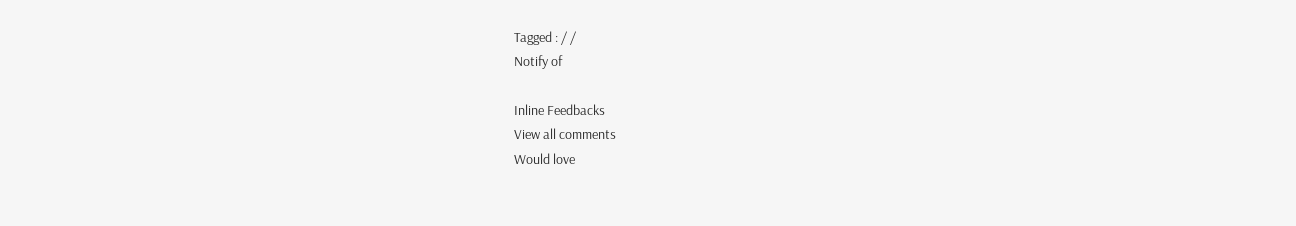Tagged : / /
Notify of

Inline Feedbacks
View all comments
Would love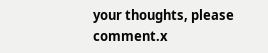your thoughts, please comment.x